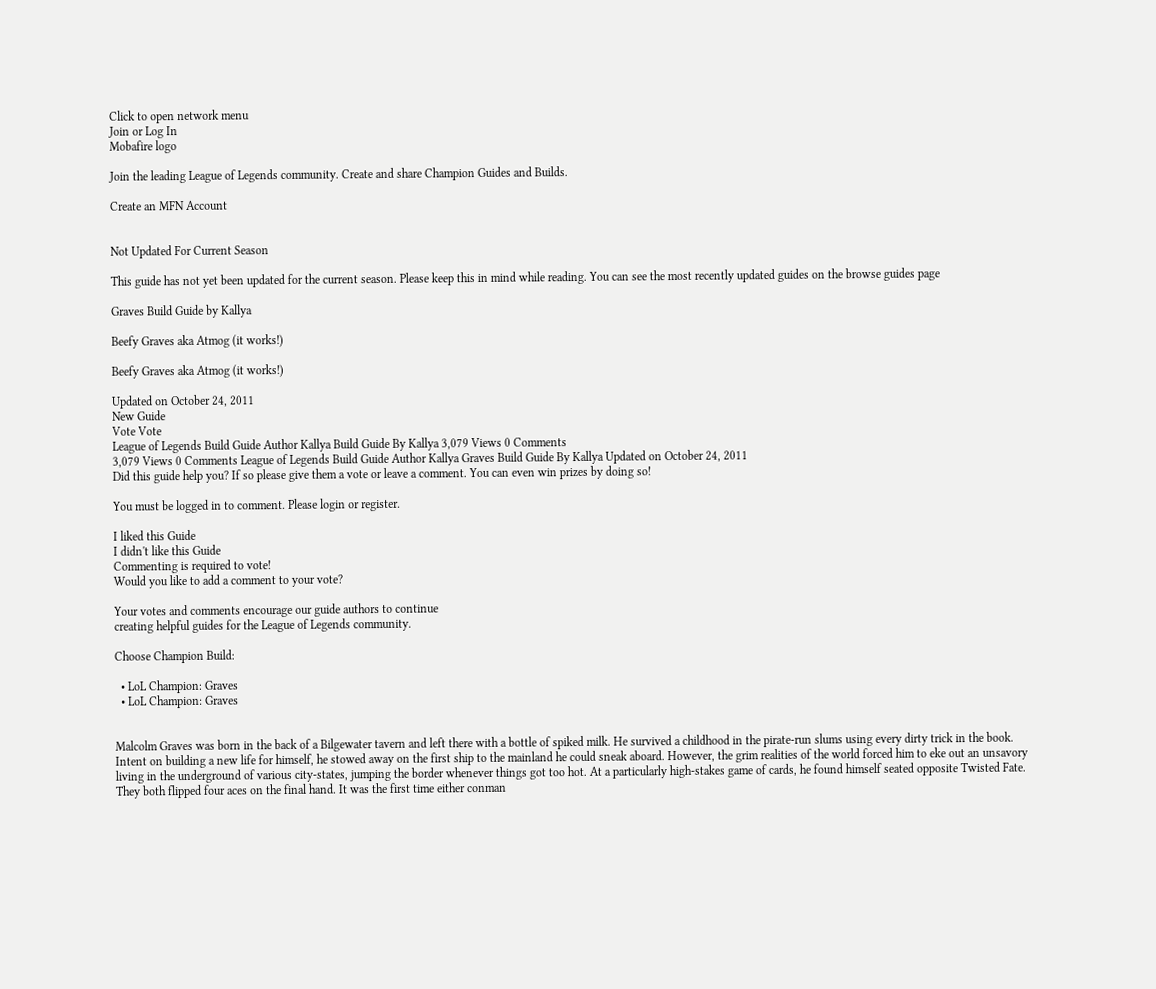Click to open network menu
Join or Log In
Mobafire logo

Join the leading League of Legends community. Create and share Champion Guides and Builds.

Create an MFN Account


Not Updated For Current Season

This guide has not yet been updated for the current season. Please keep this in mind while reading. You can see the most recently updated guides on the browse guides page

Graves Build Guide by Kallya

Beefy Graves aka Atmog (it works!)

Beefy Graves aka Atmog (it works!)

Updated on October 24, 2011
New Guide
Vote Vote
League of Legends Build Guide Author Kallya Build Guide By Kallya 3,079 Views 0 Comments
3,079 Views 0 Comments League of Legends Build Guide Author Kallya Graves Build Guide By Kallya Updated on October 24, 2011
Did this guide help you? If so please give them a vote or leave a comment. You can even win prizes by doing so!

You must be logged in to comment. Please login or register.

I liked this Guide
I didn't like this Guide
Commenting is required to vote!
Would you like to add a comment to your vote?

Your votes and comments encourage our guide authors to continue
creating helpful guides for the League of Legends community.

Choose Champion Build:

  • LoL Champion: Graves
  • LoL Champion: Graves


Malcolm Graves was born in the back of a Bilgewater tavern and left there with a bottle of spiked milk. He survived a childhood in the pirate-run slums using every dirty trick in the book. Intent on building a new life for himself, he stowed away on the first ship to the mainland he could sneak aboard. However, the grim realities of the world forced him to eke out an unsavory living in the underground of various city-states, jumping the border whenever things got too hot. At a particularly high-stakes game of cards, he found himself seated opposite Twisted Fate. They both flipped four aces on the final hand. It was the first time either conman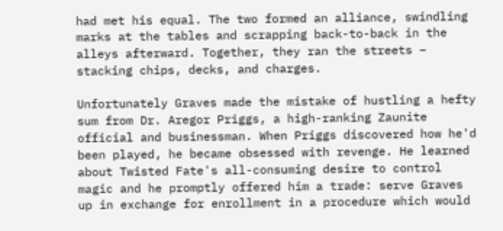had met his equal. The two formed an alliance, swindling marks at the tables and scrapping back-to-back in the alleys afterward. Together, they ran the streets – stacking chips, decks, and charges.

Unfortunately Graves made the mistake of hustling a hefty sum from Dr. Aregor Priggs, a high-ranking Zaunite official and businessman. When Priggs discovered how he'd been played, he became obsessed with revenge. He learned about Twisted Fate's all-consuming desire to control magic and he promptly offered him a trade: serve Graves up in exchange for enrollment in a procedure which would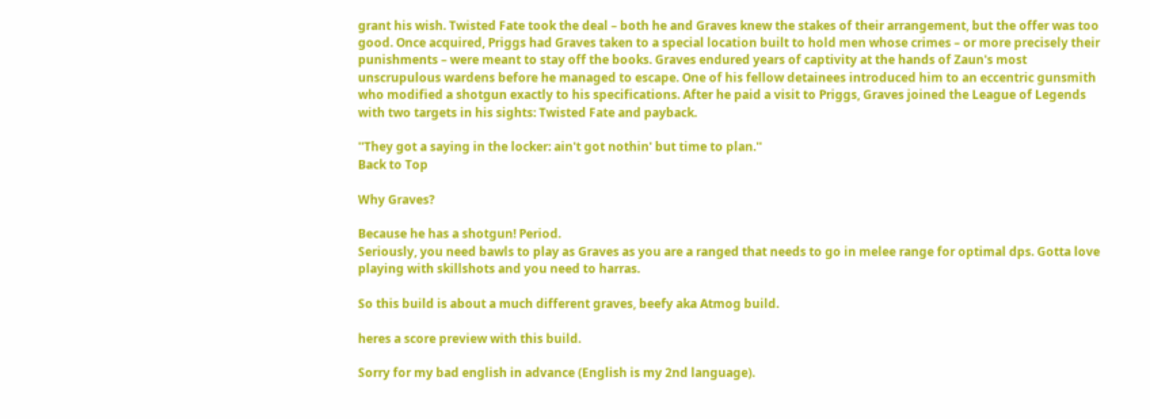grant his wish. Twisted Fate took the deal – both he and Graves knew the stakes of their arrangement, but the offer was too good. Once acquired, Priggs had Graves taken to a special location built to hold men whose crimes – or more precisely their punishments – were meant to stay off the books. Graves endured years of captivity at the hands of Zaun's most unscrupulous wardens before he managed to escape. One of his fellow detainees introduced him to an eccentric gunsmith who modified a shotgun exactly to his specifications. After he paid a visit to Priggs, Graves joined the League of Legends with two targets in his sights: Twisted Fate and payback.

''They got a saying in the locker: ain't got nothin' but time to plan.''
Back to Top

Why Graves?

Because he has a shotgun! Period.
Seriously, you need bawls to play as Graves as you are a ranged that needs to go in melee range for optimal dps. Gotta love playing with skillshots and you need to harras.

So this build is about a much different graves, beefy aka Atmog build.

heres a score preview with this build.

Sorry for my bad english in advance (English is my 2nd language).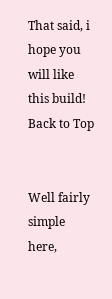That said, i hope you will like this build!
Back to Top


Well fairly simple here,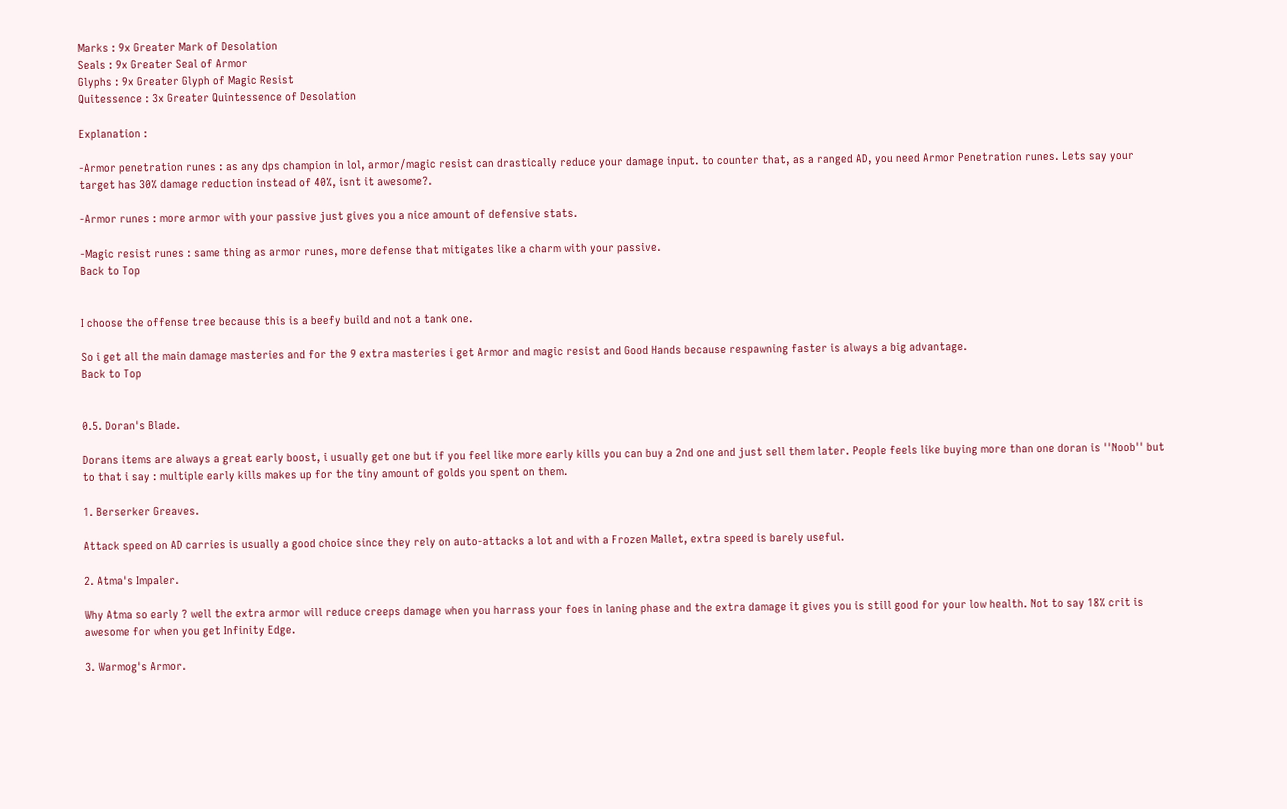Marks : 9x Greater Mark of Desolation
Seals : 9x Greater Seal of Armor
Glyphs : 9x Greater Glyph of Magic Resist
Quitessence : 3x Greater Quintessence of Desolation

Explanation :

-Armor penetration runes : as any dps champion in lol, armor/magic resist can drastically reduce your damage input. to counter that, as a ranged AD, you need Armor Penetration runes. Lets say your target has 30% damage reduction instead of 40%, isnt it awesome?.

-Armor runes : more armor with your passive just gives you a nice amount of defensive stats.

-Magic resist runes : same thing as armor runes, more defense that mitigates like a charm with your passive.
Back to Top


I choose the offense tree because this is a beefy build and not a tank one.

So i get all the main damage masteries and for the 9 extra masteries i get Armor and magic resist and Good Hands because respawning faster is always a big advantage.
Back to Top


0.5. Doran's Blade.

Dorans items are always a great early boost, i usually get one but if you feel like more early kills you can buy a 2nd one and just sell them later. People feels like buying more than one doran is ''Noob'' but to that i say : multiple early kills makes up for the tiny amount of golds you spent on them.

1. Berserker Greaves.

Attack speed on AD carries is usually a good choice since they rely on auto-attacks a lot and with a Frozen Mallet, extra speed is barely useful.

2. Atma's Impaler.

Why Atma so early ? well the extra armor will reduce creeps damage when you harrass your foes in laning phase and the extra damage it gives you is still good for your low health. Not to say 18% crit is awesome for when you get Infinity Edge.

3. Warmog's Armor.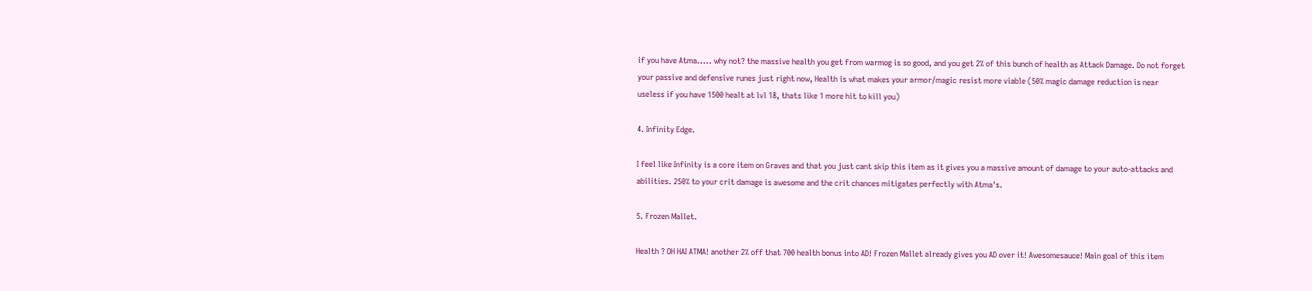if you have Atma..... why not? the massive health you get from warmog is so good, and you get 2% of this bunch of health as Attack Damage. Do not forget your passive and defensive runes just right now, Health is what makes your armor/magic resist more viable (50% magic damage reduction is near useless if you have 1500 healt at lvl 18, thats like 1 more hit to kill you)

4. Infinity Edge.

I feel like Infinity is a core item on Graves and that you just cant skip this item as it gives you a massive amount of damage to your auto-attacks and abilities. 250% to your crit damage is awesome and the crit chances mitigates perfectly with Atma's.

5. Frozen Mallet.

Health ? OH HAI ATMA! another 2% off that 700 health bonus into AD! Frozen Mallet already gives you AD over it! Awesomesauce! Main goal of this item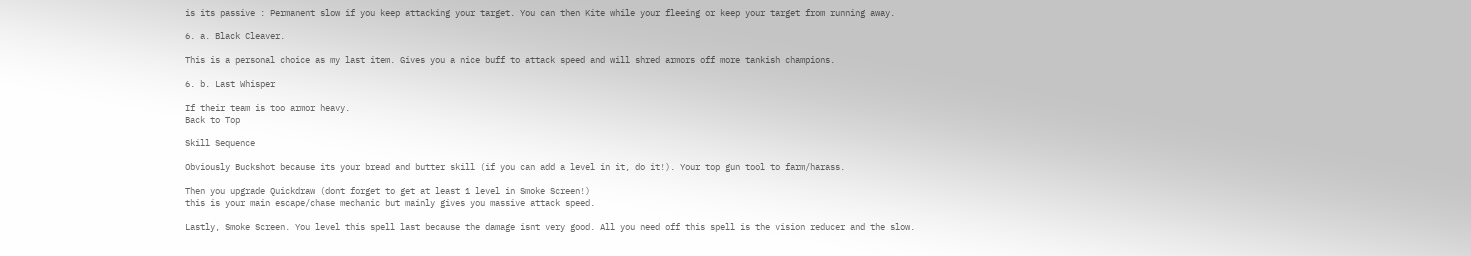is its passive : Permanent slow if you keep attacking your target. You can then Kite while your fleeing or keep your target from running away.

6. a. Black Cleaver.

This is a personal choice as my last item. Gives you a nice buff to attack speed and will shred armors off more tankish champions.

6. b. Last Whisper

If their team is too armor heavy.
Back to Top

Skill Sequence

Obviously Buckshot because its your bread and butter skill (if you can add a level in it, do it!). Your top gun tool to farm/harass.

Then you upgrade Quickdraw (dont forget to get at least 1 level in Smoke Screen!)
this is your main escape/chase mechanic but mainly gives you massive attack speed.

Lastly, Smoke Screen. You level this spell last because the damage isnt very good. All you need off this spell is the vision reducer and the slow.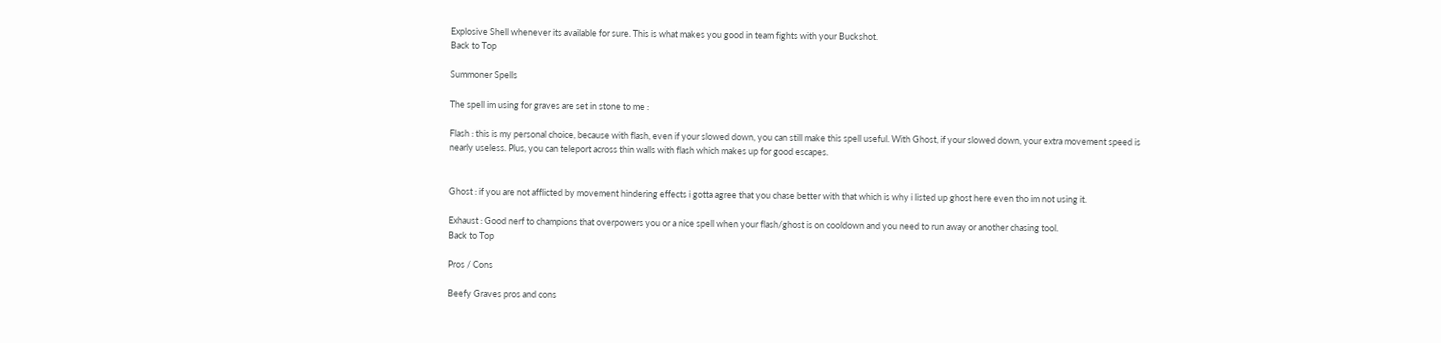Explosive Shell whenever its available for sure. This is what makes you good in team fights with your Buckshot.
Back to Top

Summoner Spells

The spell im using for graves are set in stone to me :

Flash : this is my personal choice, because with flash, even if your slowed down, you can still make this spell useful. With Ghost, if your slowed down, your extra movement speed is nearly useless. Plus, you can teleport across thin walls with flash which makes up for good escapes.


Ghost : if you are not afflicted by movement hindering effects i gotta agree that you chase better with that which is why i listed up ghost here even tho im not using it.

Exhaust : Good nerf to champions that overpowers you or a nice spell when your flash/ghost is on cooldown and you need to run away or another chasing tool.
Back to Top

Pros / Cons

Beefy Graves pros and cons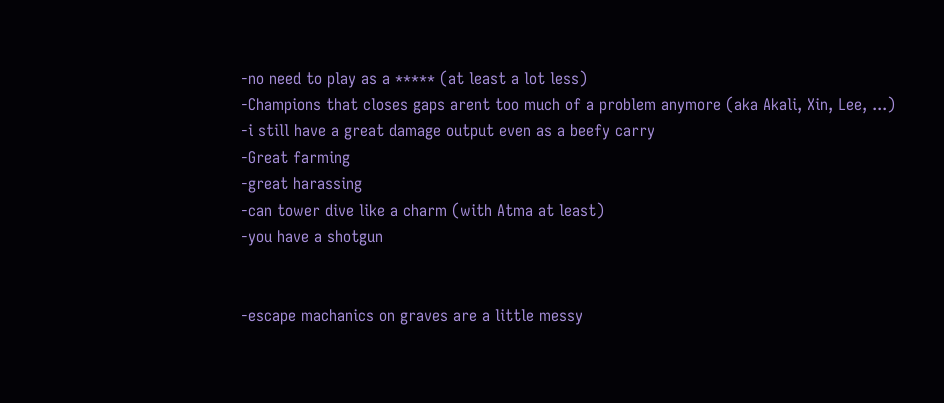-no need to play as a ***** (at least a lot less)
-Champions that closes gaps arent too much of a problem anymore (aka Akali, Xin, Lee, ...)
-i still have a great damage output even as a beefy carry
-Great farming
-great harassing
-can tower dive like a charm (with Atma at least)
-you have a shotgun


-escape machanics on graves are a little messy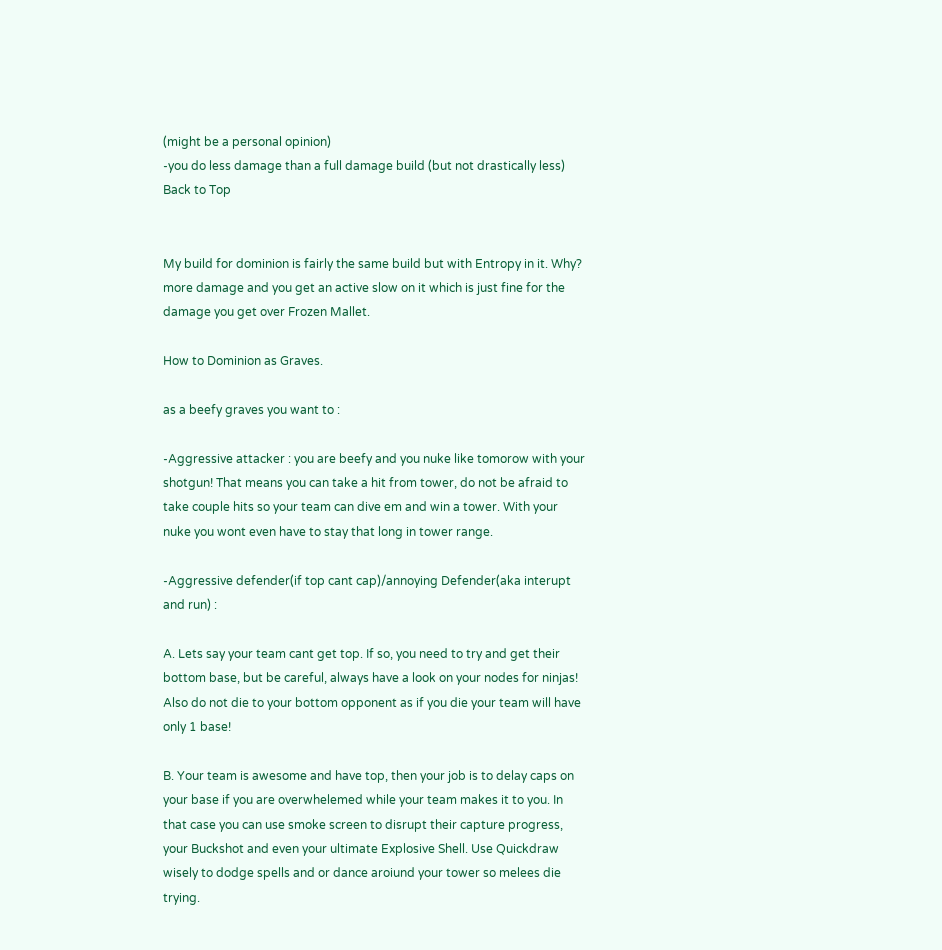(might be a personal opinion)
-you do less damage than a full damage build (but not drastically less)
Back to Top


My build for dominion is fairly the same build but with Entropy in it. Why? more damage and you get an active slow on it which is just fine for the damage you get over Frozen Mallet.

How to Dominion as Graves.

as a beefy graves you want to :

-Aggressive attacker : you are beefy and you nuke like tomorow with your shotgun! That means you can take a hit from tower, do not be afraid to take couple hits so your team can dive em and win a tower. With your nuke you wont even have to stay that long in tower range.

-Aggressive defender(if top cant cap)/annoying Defender(aka interupt and run) :

A. Lets say your team cant get top. If so, you need to try and get their bottom base, but be careful, always have a look on your nodes for ninjas! Also do not die to your bottom opponent as if you die your team will have only 1 base!

B. Your team is awesome and have top, then your job is to delay caps on your base if you are overwhelemed while your team makes it to you. In that case you can use smoke screen to disrupt their capture progress, your Buckshot and even your ultimate Explosive Shell. Use Quickdraw wisely to dodge spells and or dance aroiund your tower so melees die trying.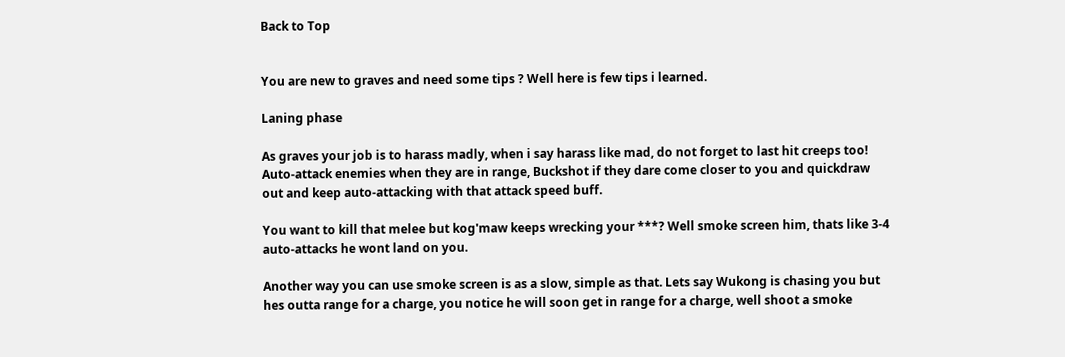Back to Top


You are new to graves and need some tips ? Well here is few tips i learned.

Laning phase

As graves your job is to harass madly, when i say harass like mad, do not forget to last hit creeps too! Auto-attack enemies when they are in range, Buckshot if they dare come closer to you and quickdraw out and keep auto-attacking with that attack speed buff.

You want to kill that melee but kog'maw keeps wrecking your ***? Well smoke screen him, thats like 3-4 auto-attacks he wont land on you.

Another way you can use smoke screen is as a slow, simple as that. Lets say Wukong is chasing you but hes outta range for a charge, you notice he will soon get in range for a charge, well shoot a smoke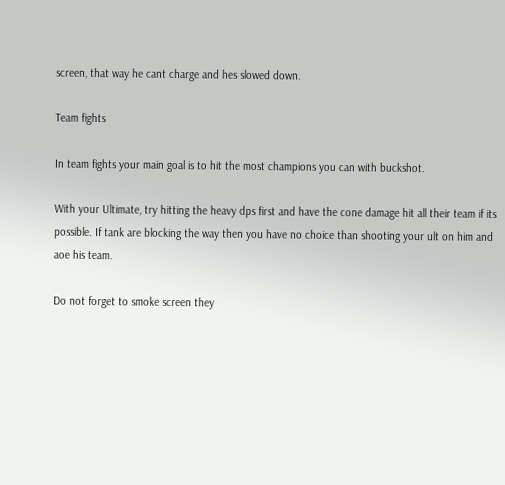screen, that way he cant charge and hes slowed down.

Team fights

In team fights your main goal is to hit the most champions you can with buckshot.

With your Ultimate, try hitting the heavy dps first and have the cone damage hit all their team if its possible. If tank are blocking the way then you have no choice than shooting your ult on him and aoe his team.

Do not forget to smoke screen they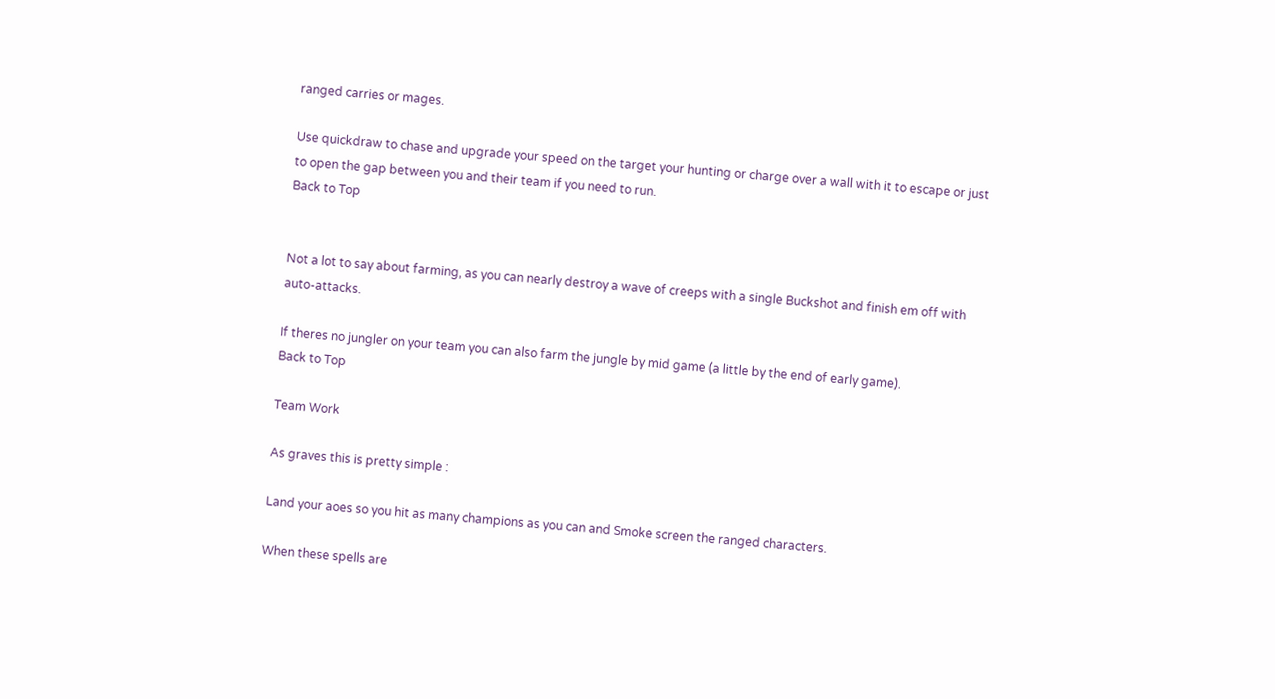ranged carries or mages.

Use quickdraw to chase and upgrade your speed on the target your hunting or charge over a wall with it to escape or just to open the gap between you and their team if you need to run.
Back to Top


Not a lot to say about farming, as you can nearly destroy a wave of creeps with a single Buckshot and finish em off with auto-attacks.

If theres no jungler on your team you can also farm the jungle by mid game (a little by the end of early game).
Back to Top

Team Work

As graves this is pretty simple :

Land your aoes so you hit as many champions as you can and Smoke screen the ranged characters.

When these spells are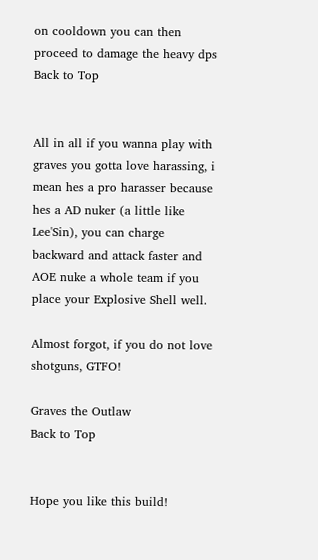on cooldown you can then proceed to damage the heavy dps
Back to Top


All in all if you wanna play with graves you gotta love harassing, i mean hes a pro harasser because hes a AD nuker (a little like Lee'Sin), you can charge backward and attack faster and AOE nuke a whole team if you place your Explosive Shell well.

Almost forgot, if you do not love shotguns, GTFO!

Graves the Outlaw
Back to Top


Hope you like this build!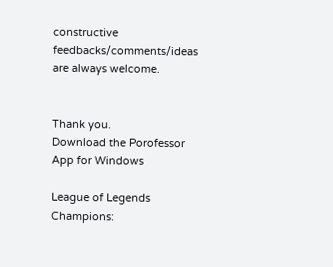constructive feedbacks/comments/ideas are always welcome.


Thank you.
Download the Porofessor App for Windows

League of Legends Champions: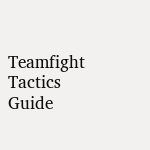Teamfight Tactics Guide